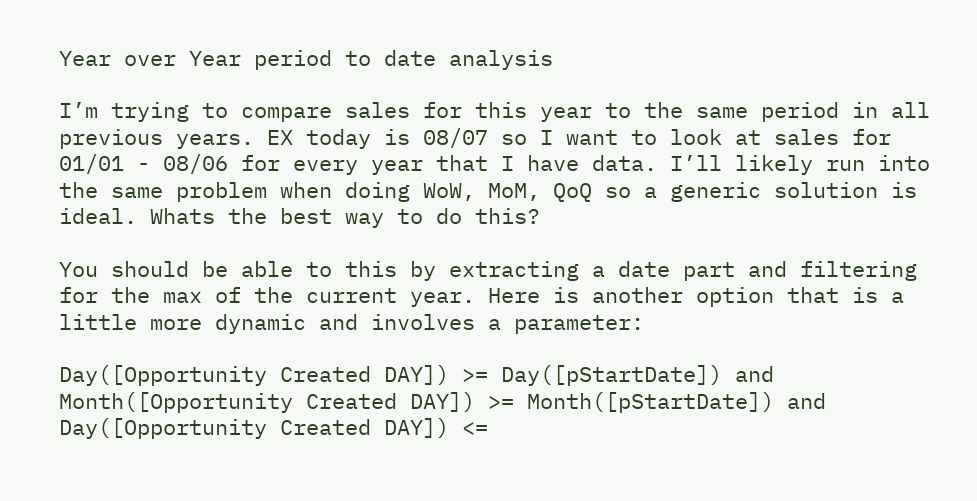Year over Year period to date analysis

I’m trying to compare sales for this year to the same period in all previous years. EX today is 08/07 so I want to look at sales for 01/01 - 08/06 for every year that I have data. I’ll likely run into the same problem when doing WoW, MoM, QoQ so a generic solution is ideal. Whats the best way to do this?

You should be able to this by extracting a date part and filtering for the max of the current year. Here is another option that is a little more dynamic and involves a parameter:

Day([Opportunity Created DAY]) >= Day([pStartDate]) and Month([Opportunity Created DAY]) >= Month([pStartDate]) and Day([Opportunity Created DAY]) <=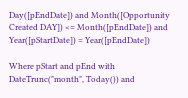Day([pEndDate]) and Month([Opportunity Created DAY]) <= Month([pEndDate]) and Year([pStartDate]) = Year([pEndDate])

Where pStart and pEnd with DateTrunc("month", Today()) and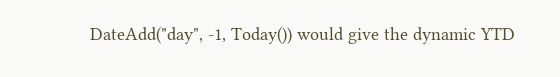DateAdd("day", -1, Today()) would give the dynamic YTD